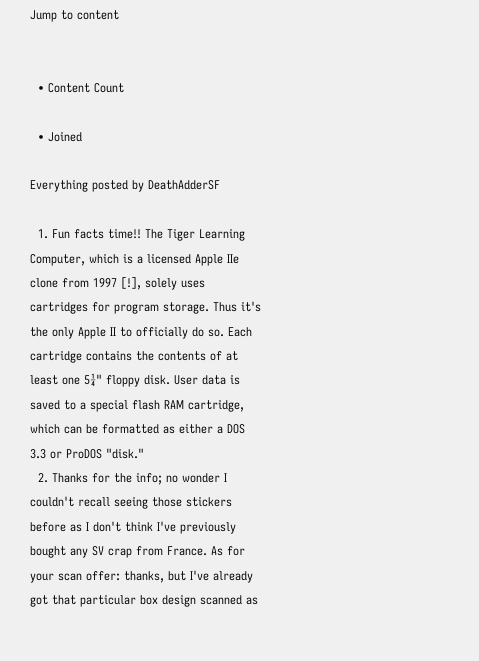Jump to content


  • Content Count

  • Joined

Everything posted by DeathAdderSF

  1. Fun facts time!! The Tiger Learning Computer, which is a licensed Apple IIe clone from 1997 [!], solely uses cartridges for program storage. Thus it's the only Apple II to officially do so. Each cartridge contains the contents of at least one 5¼" floppy disk. User data is saved to a special flash RAM cartridge, which can be formatted as either a DOS 3.3 or ProDOS "disk."
  2. Thanks for the info; no wonder I couldn't recall seeing those stickers before as I don't think I've previously bought any SV crap from France. As for your scan offer: thanks, but I've already got that particular box design scanned as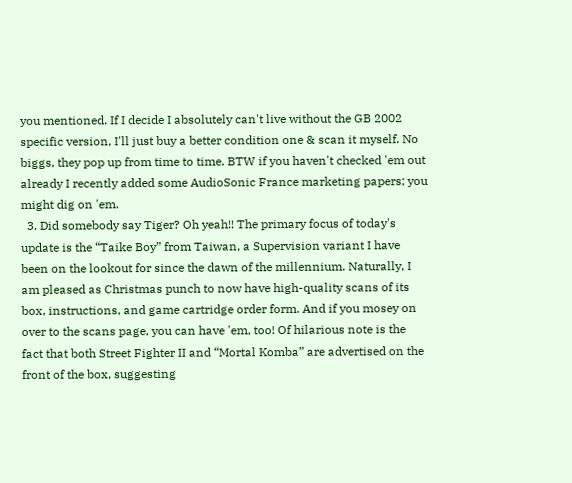you mentioned. If I decide I absolutely can't live without the GB 2002 specific version, I'll just buy a better condition one & scan it myself. No biggs, they pop up from time to time. BTW if you haven't checked 'em out already I recently added some AudioSonic France marketing papers; you might dig on 'em.
  3. Did somebody say Tiger? Oh yeah!! The primary focus of today's update is the “Taike Boy” from Taiwan, a Supervision variant I have been on the lookout for since the dawn of the millennium. Naturally, I am pleased as Christmas punch to now have high-quality scans of its box, instructions, and game cartridge order form. And if you mosey on over to the scans page, you can have 'em, too! Of hilarious note is the fact that both Street Fighter II and “Mortal Komba” are advertised on the front of the box, suggesting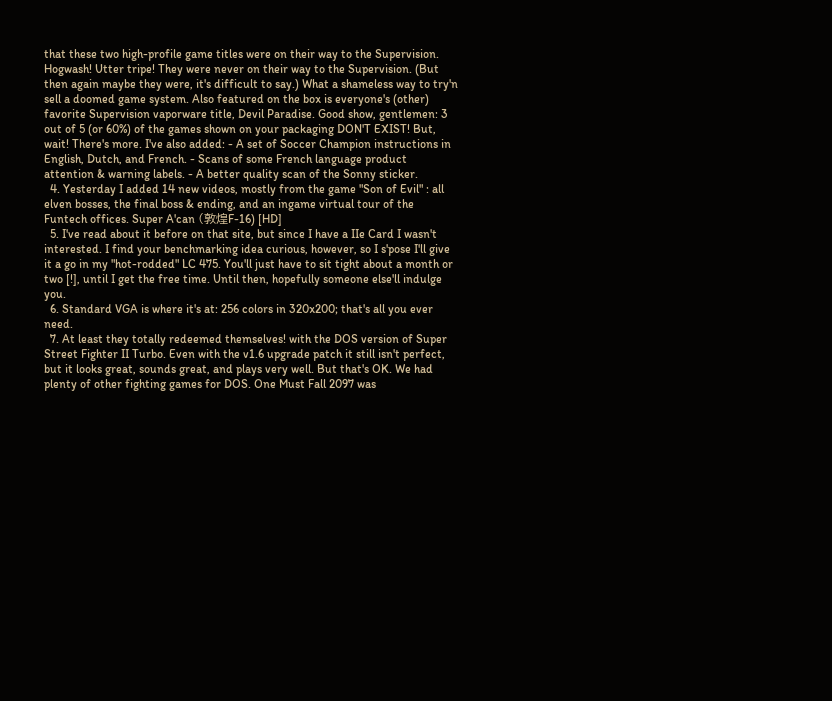that these two high-profile game titles were on their way to the Supervision. Hogwash! Utter tripe! They were never on their way to the Supervision. (But then again maybe they were, it's difficult to say.) What a shameless way to try'n sell a doomed game system. Also featured on the box is everyone's (other) favorite Supervision vaporware title, Devil Paradise. Good show, gentlemen: 3 out of 5 (or 60%) of the games shown on your packaging DON'T EXIST! But, wait! There's more. I've also added: - A set of Soccer Champion instructions in English, Dutch, and French. - Scans of some French language product attention & warning labels. - A better quality scan of the Sonny sticker.
  4. Yesterday I added 14 new videos, mostly from the game "Son of Evil" : all elven bosses, the final boss & ending, and an ingame virtual tour of the Funtech offices. Super A'can (敦煌F-16) [HD]
  5. I've read about it before on that site, but since I have a IIe Card I wasn't interested. I find your benchmarking idea curious, however, so I s'pose I'll give it a go in my "hot-rodded" LC 475. You'll just have to sit tight about a month or two [!], until I get the free time. Until then, hopefully someone else'll indulge you.
  6. Standard VGA is where it's at: 256 colors in 320x200; that's all you ever need.
  7. At least they totally redeemed themselves! with the DOS version of Super Street Fighter II Turbo. Even with the v1.6 upgrade patch it still isn't perfect, but it looks great, sounds great, and plays very well. But that's OK. We had plenty of other fighting games for DOS. One Must Fall 2097 was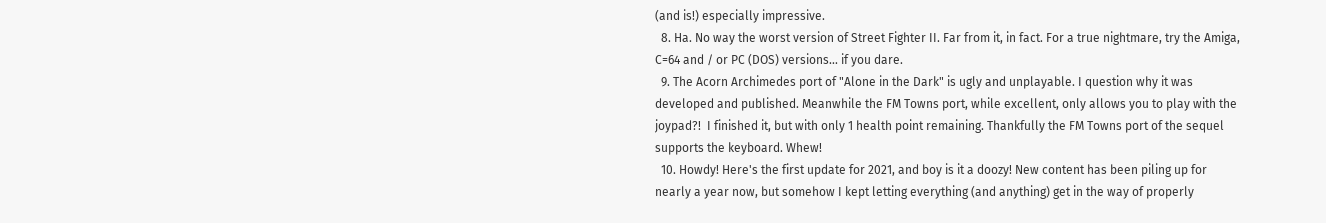(and is!) especially impressive.
  8. Ha. No way the worst version of Street Fighter II. Far from it, in fact. For a true nightmare, try the Amiga, C=64 and / or PC (DOS) versions... if you dare.
  9. The Acorn Archimedes port of "Alone in the Dark" is ugly and unplayable. I question why it was developed and published. Meanwhile the FM Towns port, while excellent, only allows you to play with the joypad?!  I finished it, but with only 1 health point remaining. Thankfully the FM Towns port of the sequel supports the keyboard. Whew!
  10. Howdy! Here's the first update for 2021, and boy is it a doozy! New content has been piling up for nearly a year now, but somehow I kept letting everything (and anything) get in the way of properly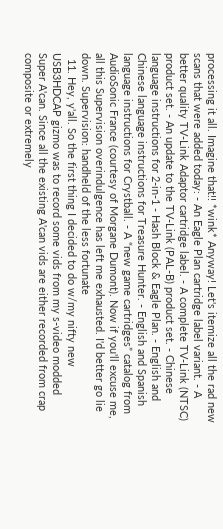processing it all. Imagine that!! *wink* Anyway! Let's itemize all the rad new scans that were added today: - An Eagle Plan cartridge label variant. - A better quality TV-Link Adaptor cartridge label. - A complete TV-Link (NTSC) product set. - An update to the TV-Link (PAL-B) product set. - Chinese language instructions for 2-in-1 - Hash Block & Eagle Plan. - English and Chinese language instructions for Treasure Hunter. - English and Spanish language instructions for Crystball. - A “new game cartridges” catalog from AudioSonic France (courtesy of Morgane Dumont). Now if you'll excuse me, all this Supervision overindulgence has left me exhausted. I'd better go lie down. Supervision: handheld of the less fortunate
  11. Hey, y'all. So the first thing I decided to do w/my nifty new USB3HDCAP gizmo was to record some vids from my s-video modded Super A'can. Since all the existing A'can vids are either recorded from crap composite or extremely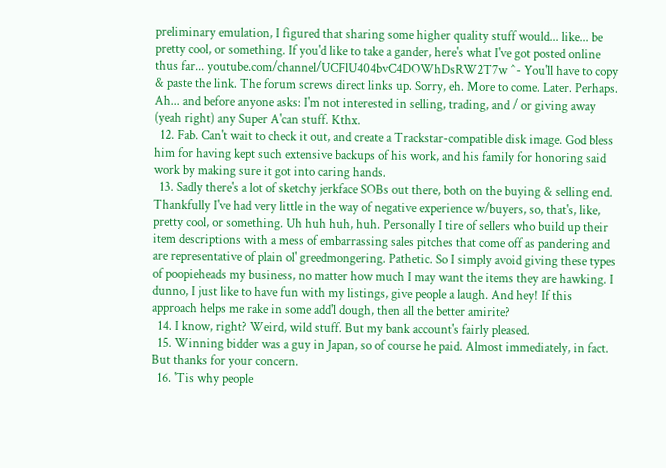preliminary emulation, I figured that sharing some higher quality stuff would... like... be pretty cool, or something. If you'd like to take a gander, here's what I've got posted online thus far... youtube.com/channel/UCFlU404bvC4DOWhDsRW2T7w ^- You'll have to copy & paste the link. The forum screws direct links up. Sorry, eh. More to come. Later. Perhaps. Ah... and before anyone asks: I'm not interested in selling, trading, and / or giving away (yeah right) any Super A'can stuff. Kthx.
  12. Fab. Can't wait to check it out, and create a Trackstar-compatible disk image. God bless him for having kept such extensive backups of his work, and his family for honoring said work by making sure it got into caring hands.
  13. Sadly there's a lot of sketchy jerkface SOBs out there, both on the buying & selling end. Thankfully I've had very little in the way of negative experience w/buyers, so, that's, like, pretty cool, or something. Uh huh huh, huh. Personally I tire of sellers who build up their item descriptions with a mess of embarrassing sales pitches that come off as pandering and are representative of plain ol' greedmongering. Pathetic. So I simply avoid giving these types of poopieheads my business, no matter how much I may want the items they are hawking. I dunno, I just like to have fun with my listings, give people a laugh. And hey! If this approach helps me rake in some add'l dough, then all the better amirite?
  14. I know, right? Weird, wild stuff. But my bank account's fairly pleased.
  15. Winning bidder was a guy in Japan, so of course he paid. Almost immediately, in fact. But thanks for your concern.
  16. 'Tis why people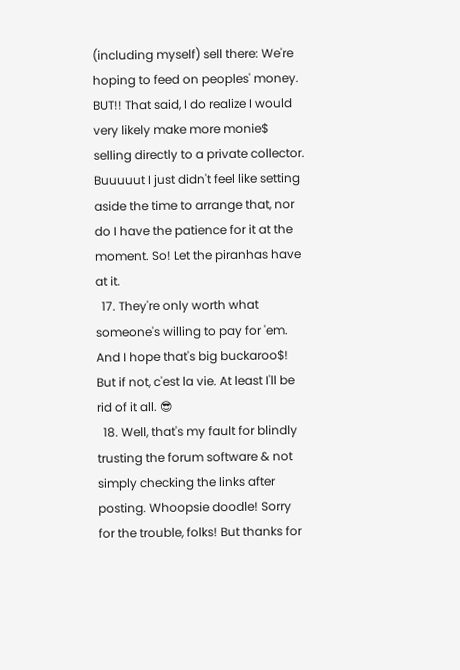(including myself) sell there: We're hoping to feed on peoples' money. BUT!! That said, I do realize I would very likely make more monie$ selling directly to a private collector. Buuuuut I just didn't feel like setting aside the time to arrange that, nor do I have the patience for it at the moment. So! Let the piranhas have at it.
  17. They're only worth what someone's willing to pay for 'em. And I hope that's big buckaroo$! But if not, c'est la vie. At least I'll be rid of it all. 😎
  18. Well, that's my fault for blindly trusting the forum software & not simply checking the links after posting. Whoopsie doodle! Sorry for the trouble, folks! But thanks for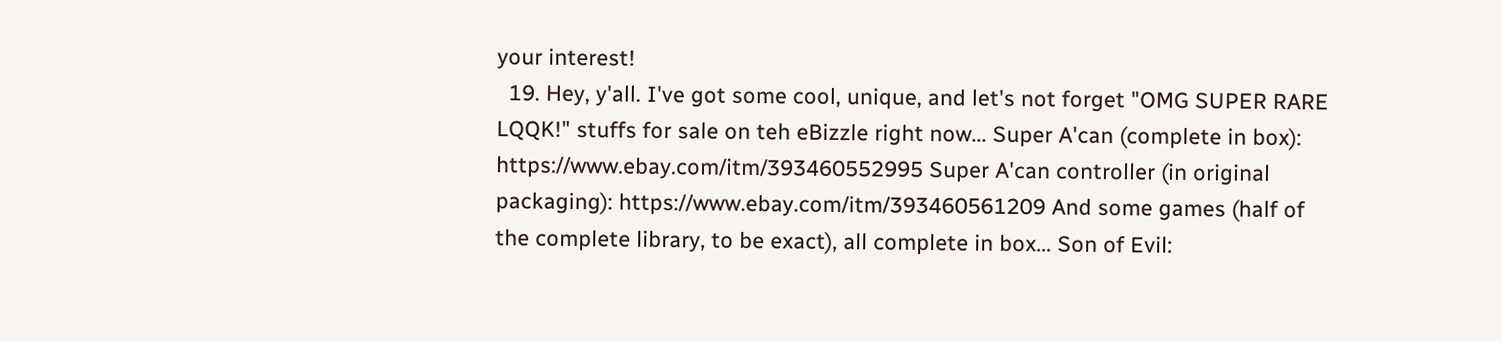your interest!
  19. Hey, y'all. I've got some cool, unique, and let's not forget "OMG SUPER RARE LQQK!" stuffs for sale on teh eBizzle right now... Super A'can (complete in box): https://www.ebay.com/itm/393460552995 Super A'can controller (in original packaging): https://www.ebay.com/itm/393460561209 And some games (half of the complete library, to be exact), all complete in box... Son of Evil: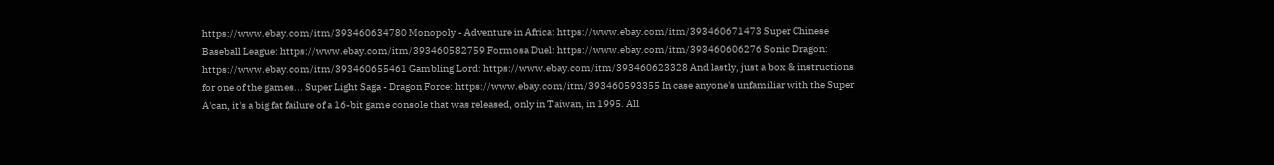https://www.ebay.com/itm/393460634780 Monopoly - Adventure in Africa: https://www.ebay.com/itm/393460671473 Super Chinese Baseball League: https://www.ebay.com/itm/393460582759 Formosa Duel: https://www.ebay.com/itm/393460606276 Sonic Dragon: https://www.ebay.com/itm/393460655461 Gambling Lord: https://www.ebay.com/itm/393460623328 And lastly, just a box & instructions for one of the games... Super Light Saga - Dragon Force: https://www.ebay.com/itm/393460593355 In case anyone's unfamiliar with the Super A'can, it's a big fat failure of a 16-bit game console that was released, only in Taiwan, in 1995. All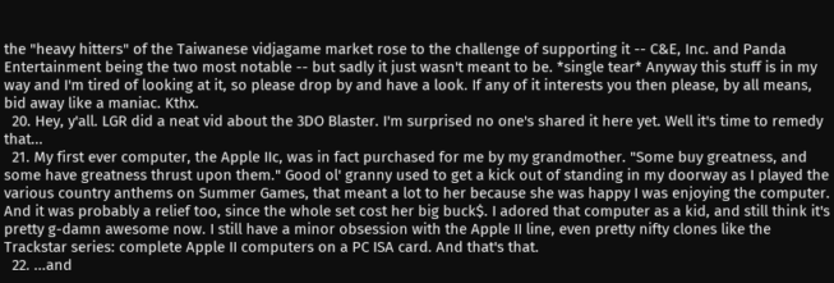the "heavy hitters" of the Taiwanese vidjagame market rose to the challenge of supporting it -- C&E, Inc. and Panda Entertainment being the two most notable -- but sadly it just wasn't meant to be. *single tear* Anyway this stuff is in my way and I'm tired of looking at it, so please drop by and have a look. If any of it interests you then please, by all means, bid away like a maniac. Kthx.
  20. Hey, y'all. LGR did a neat vid about the 3DO Blaster. I'm surprised no one's shared it here yet. Well it's time to remedy that...
  21. My first ever computer, the Apple IIc, was in fact purchased for me by my grandmother. "Some buy greatness, and some have greatness thrust upon them." Good ol' granny used to get a kick out of standing in my doorway as I played the various country anthems on Summer Games, that meant a lot to her because she was happy I was enjoying the computer. And it was probably a relief too, since the whole set cost her big buck$. I adored that computer as a kid, and still think it's pretty g-damn awesome now. I still have a minor obsession with the Apple II line, even pretty nifty clones like the Trackstar series: complete Apple II computers on a PC ISA card. And that's that.
  22. ...and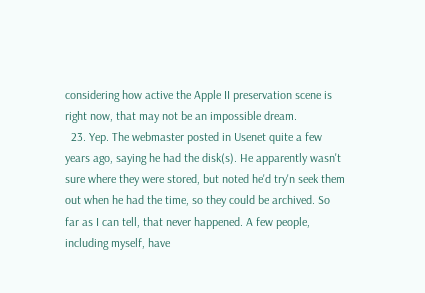considering how active the Apple II preservation scene is right now, that may not be an impossible dream.
  23. Yep. The webmaster posted in Usenet quite a few years ago, saying he had the disk(s). He apparently wasn't sure where they were stored, but noted he'd try'n seek them out when he had the time, so they could be archived. So far as I can tell, that never happened. A few people, including myself, have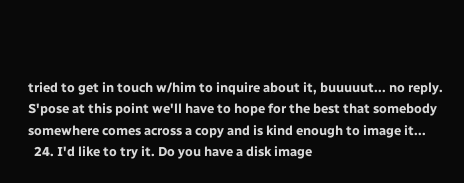tried to get in touch w/him to inquire about it, buuuuut... no reply. S'pose at this point we'll have to hope for the best that somebody somewhere comes across a copy and is kind enough to image it...
  24. I'd like to try it. Do you have a disk image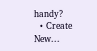handy?
  • Create New...